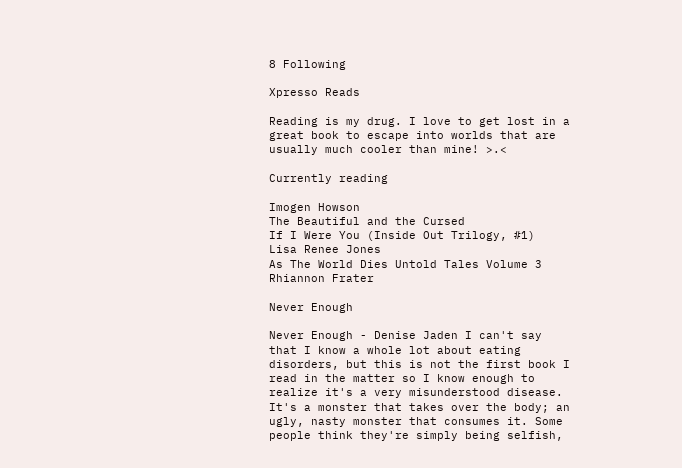8 Following

Xpresso Reads

Reading is my drug. I love to get lost in a great book to escape into worlds that are usually much cooler than mine! >.<

Currently reading

Imogen Howson
The Beautiful and the Cursed
If I Were You (Inside Out Trilogy, #1)
Lisa Renee Jones
As The World Dies Untold Tales Volume 3
Rhiannon Frater

Never Enough

Never Enough - Denise Jaden I can't say that I know a whole lot about eating disorders, but this is not the first book I read in the matter so I know enough to realize it's a very misunderstood disease. It's a monster that takes over the body; an ugly, nasty monster that consumes it. Some people think they're simply being selfish,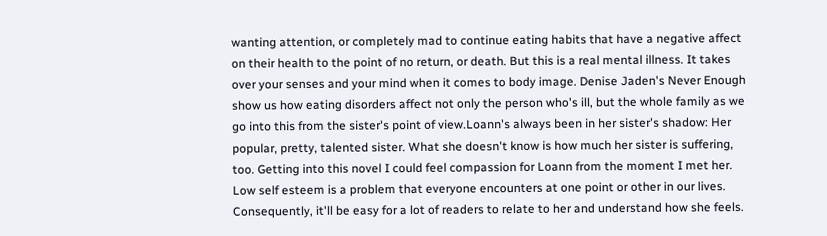wanting attention, or completely mad to continue eating habits that have a negative affect on their health to the point of no return, or death. But this is a real mental illness. It takes over your senses and your mind when it comes to body image. Denise Jaden's Never Enough show us how eating disorders affect not only the person who's ill, but the whole family as we go into this from the sister's point of view.Loann's always been in her sister's shadow: Her popular, pretty, talented sister. What she doesn't know is how much her sister is suffering, too. Getting into this novel I could feel compassion for Loann from the moment I met her. Low self esteem is a problem that everyone encounters at one point or other in our lives. Consequently, it'll be easy for a lot of readers to relate to her and understand how she feels.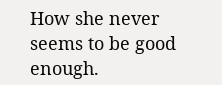How she never seems to be good enough.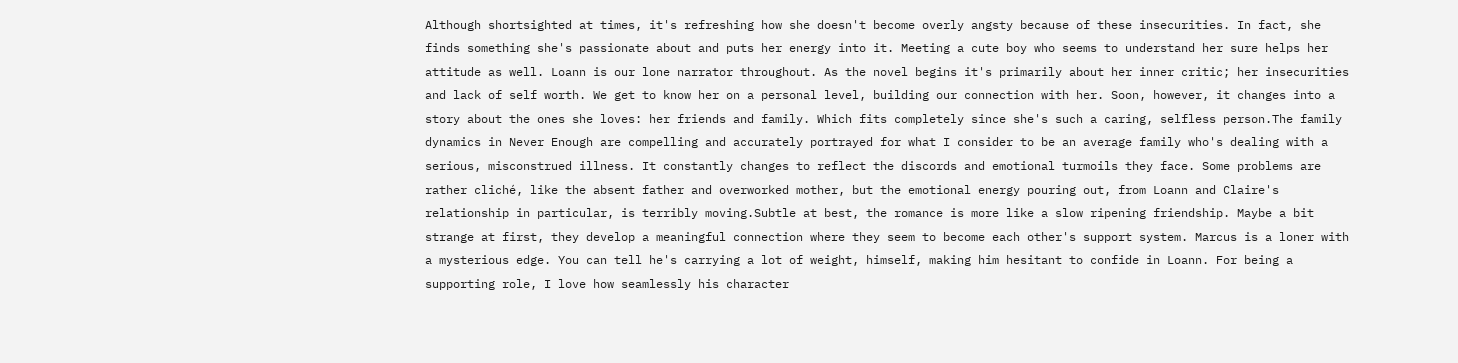Although shortsighted at times, it's refreshing how she doesn't become overly angsty because of these insecurities. In fact, she finds something she's passionate about and puts her energy into it. Meeting a cute boy who seems to understand her sure helps her attitude as well. Loann is our lone narrator throughout. As the novel begins it's primarily about her inner critic; her insecurities and lack of self worth. We get to know her on a personal level, building our connection with her. Soon, however, it changes into a story about the ones she loves: her friends and family. Which fits completely since she's such a caring, selfless person.The family dynamics in Never Enough are compelling and accurately portrayed for what I consider to be an average family who's dealing with a serious, misconstrued illness. It constantly changes to reflect the discords and emotional turmoils they face. Some problems are rather cliché, like the absent father and overworked mother, but the emotional energy pouring out, from Loann and Claire's relationship in particular, is terribly moving.Subtle at best, the romance is more like a slow ripening friendship. Maybe a bit strange at first, they develop a meaningful connection where they seem to become each other's support system. Marcus is a loner with a mysterious edge. You can tell he's carrying a lot of weight, himself, making him hesitant to confide in Loann. For being a supporting role, I love how seamlessly his character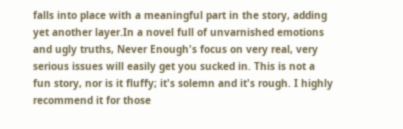falls into place with a meaningful part in the story, adding yet another layer.In a novel full of unvarnished emotions and ugly truths, Never Enough's focus on very real, very serious issues will easily get you sucked in. This is not a fun story, nor is it fluffy; it's solemn and it's rough. I highly recommend it for those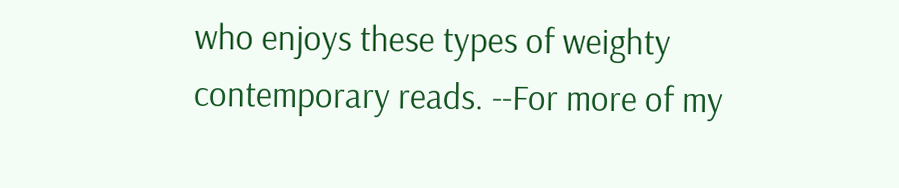who enjoys these types of weighty contemporary reads. --For more of my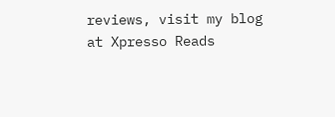reviews, visit my blog at Xpresso Reads